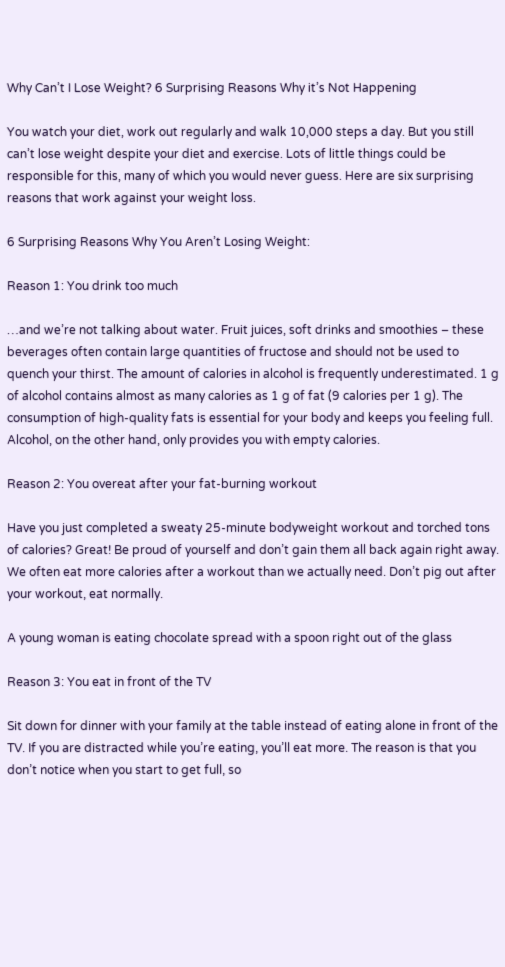Why Can’t I Lose Weight? 6 Surprising Reasons Why it’s Not Happening

You watch your diet, work out regularly and walk 10,000 steps a day. But you still can’t lose weight despite your diet and exercise. Lots of little things could be responsible for this, many of which you would never guess. Here are six surprising reasons that work against your weight loss.

6 Surprising Reasons Why You Aren’t Losing Weight:

Reason 1: You drink too much

…and we’re not talking about water. Fruit juices, soft drinks and smoothies – these beverages often contain large quantities of fructose and should not be used to quench your thirst. The amount of calories in alcohol is frequently underestimated. 1 g of alcohol contains almost as many calories as 1 g of fat (9 calories per 1 g). The consumption of high-quality fats is essential for your body and keeps you feeling full. Alcohol, on the other hand, only provides you with empty calories.

Reason 2: You overeat after your fat-burning workout

Have you just completed a sweaty 25-minute bodyweight workout and torched tons of calories? Great! Be proud of yourself and don’t gain them all back again right away. We often eat more calories after a workout than we actually need. Don’t pig out after your workout, eat normally.

A young woman is eating chocolate spread with a spoon right out of the glass

Reason 3: You eat in front of the TV

Sit down for dinner with your family at the table instead of eating alone in front of the TV. If you are distracted while you’re eating, you’ll eat more. The reason is that you don’t notice when you start to get full, so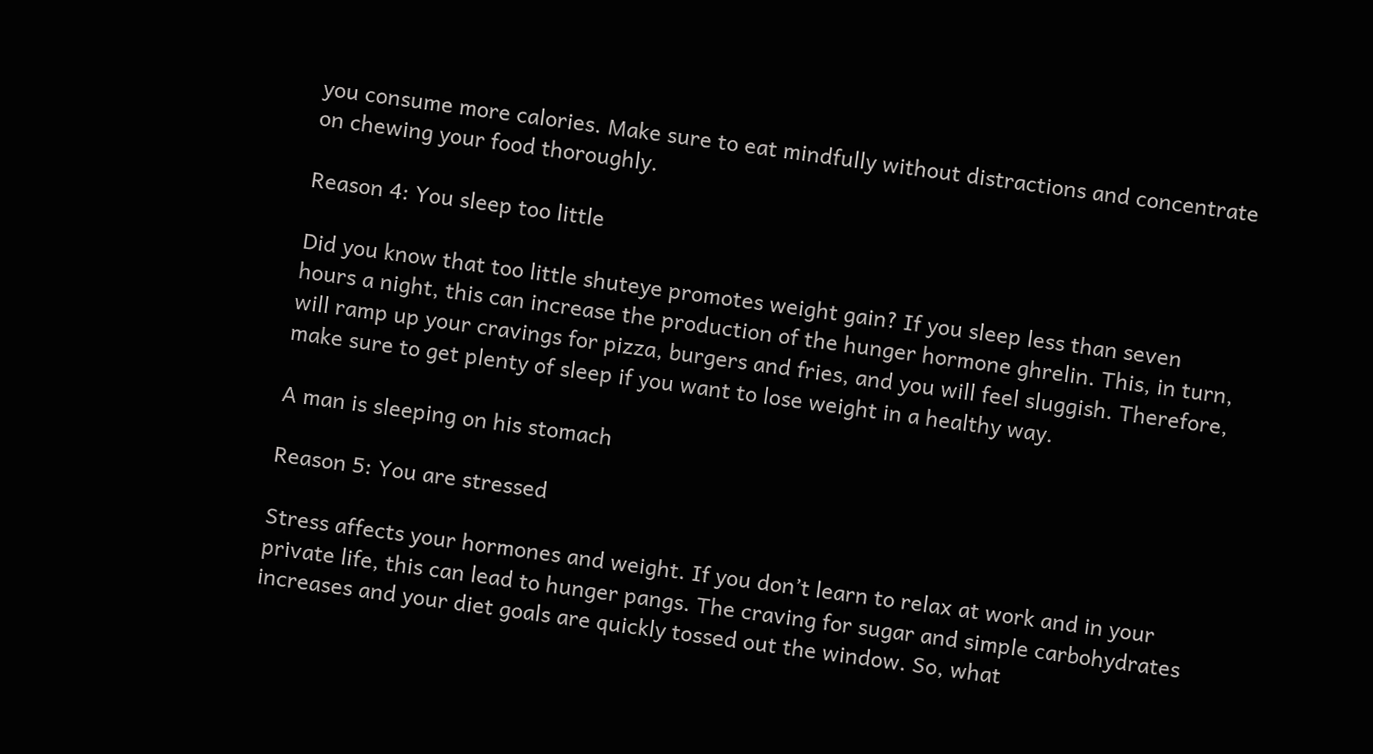you consume more calories. Make sure to eat mindfully without distractions and concentrate on chewing your food thoroughly.

Reason 4: You sleep too little

Did you know that too little shuteye promotes weight gain? If you sleep less than seven hours a night, this can increase the production of the hunger hormone ghrelin. This, in turn, will ramp up your cravings for pizza, burgers and fries, and you will feel sluggish. Therefore, make sure to get plenty of sleep if you want to lose weight in a healthy way.

A man is sleeping on his stomach

Reason 5: You are stressed

Stress affects your hormones and weight. If you don’t learn to relax at work and in your private life, this can lead to hunger pangs. The craving for sugar and simple carbohydrates increases and your diet goals are quickly tossed out the window. So, what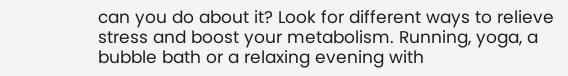can you do about it? Look for different ways to relieve stress and boost your metabolism. Running, yoga, a bubble bath or a relaxing evening with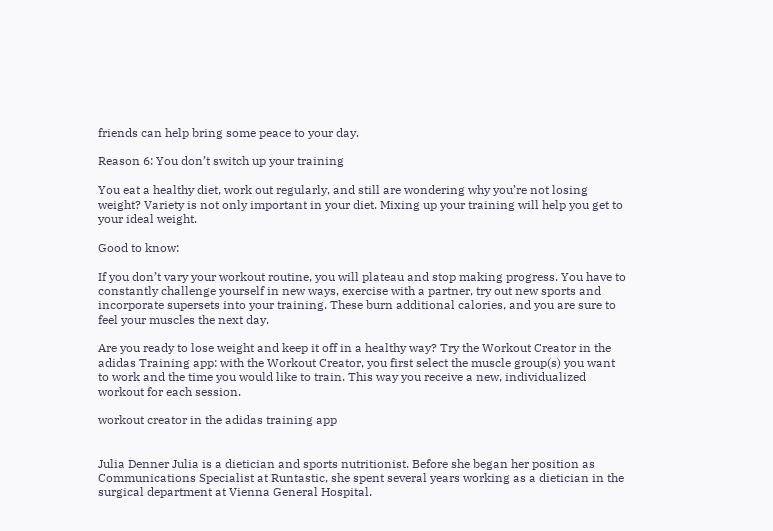friends can help bring some peace to your day.

Reason 6: You don’t switch up your training

You eat a healthy diet, work out regularly, and still are wondering why you’re not losing weight? Variety is not only important in your diet. Mixing up your training will help you get to your ideal weight.

Good to know:

If you don’t vary your workout routine, you will plateau and stop making progress. You have to constantly challenge yourself in new ways, exercise with a partner, try out new sports and incorporate supersets into your training. These burn additional calories, and you are sure to feel your muscles the next day.

Are you ready to lose weight and keep it off in a healthy way? Try the Workout Creator in the adidas Training app: with the Workout Creator, you first select the muscle group(s) you want to work and the time you would like to train. This way you receive a new, individualized workout for each session.

workout creator in the adidas training app


Julia Denner Julia is a dietician and sports nutritionist. Before she began her position as Communications Specialist at Runtastic, she spent several years working as a dietician in the surgical department at Vienna General Hospital.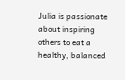Julia is passionate about inspiring others to eat a healthy, balanced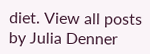diet. View all posts by Julia Denner